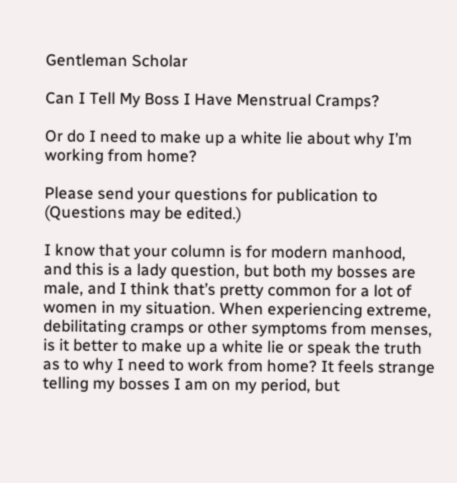Gentleman Scholar

Can I Tell My Boss I Have Menstrual Cramps?

Or do I need to make up a white lie about why I’m working from home?

Please send your questions for publication to (Questions may be edited.)

I know that your column is for modern manhood, and this is a lady question, but both my bosses are male, and I think that’s pretty common for a lot of women in my situation. When experiencing extreme, debilitating cramps or other symptoms from menses, is it better to make up a white lie or speak the truth as to why I need to work from home? It feels strange telling my bosses I am on my period, but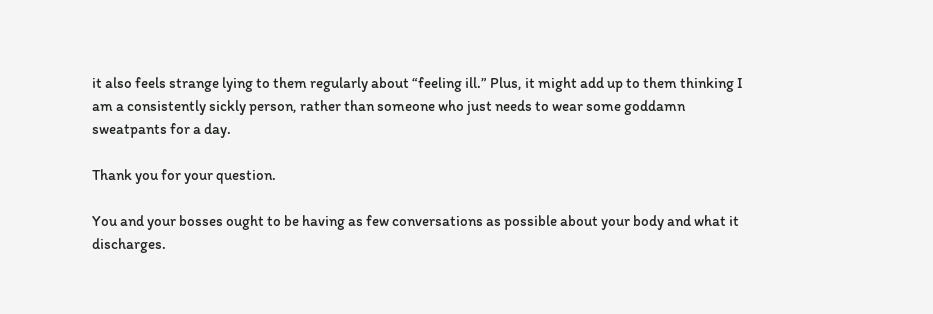it also feels strange lying to them regularly about “feeling ill.” Plus, it might add up to them thinking I am a consistently sickly person, rather than someone who just needs to wear some goddamn sweatpants for a day.

Thank you for your question.

You and your bosses ought to be having as few conversations as possible about your body and what it discharges.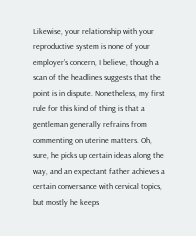Likewise, your relationship with your reproductive system is none of your employer’s concern, I believe, though a scan of the headlines suggests that the point is in dispute. Nonetheless, my first rule for this kind of thing is that a gentleman generally refrains from commenting on uterine matters. Oh, sure, he picks up certain ideas along the way, and an expectant father achieves a certain conversance with cervical topics, but mostly he keeps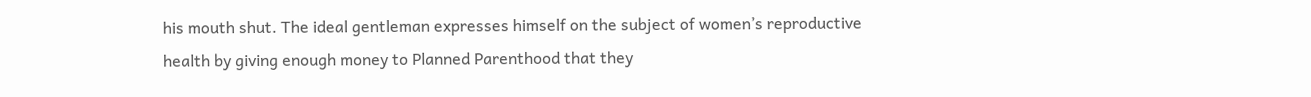his mouth shut. The ideal gentleman expresses himself on the subject of women’s reproductive health by giving enough money to Planned Parenthood that they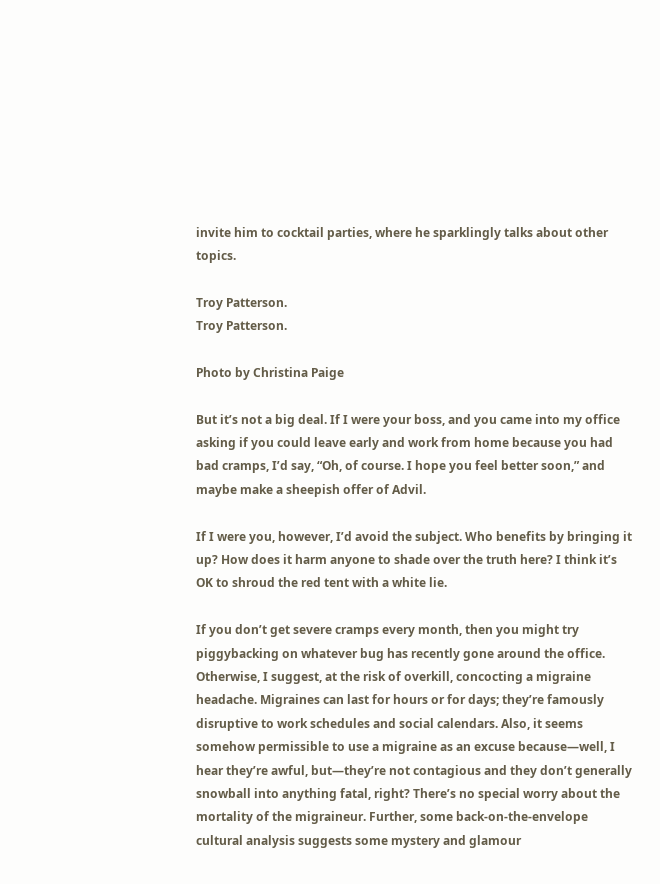invite him to cocktail parties, where he sparklingly talks about other topics.

Troy Patterson.
Troy Patterson.

Photo by Christina Paige

But it’s not a big deal. If I were your boss, and you came into my office asking if you could leave early and work from home because you had bad cramps, I’d say, “Oh, of course. I hope you feel better soon,” and maybe make a sheepish offer of Advil.

If I were you, however, I’d avoid the subject. Who benefits by bringing it up? How does it harm anyone to shade over the truth here? I think it’s OK to shroud the red tent with a white lie.

If you don’t get severe cramps every month, then you might try piggybacking on whatever bug has recently gone around the office. Otherwise, I suggest, at the risk of overkill, concocting a migraine headache. Migraines can last for hours or for days; they’re famously disruptive to work schedules and social calendars. Also, it seems somehow permissible to use a migraine as an excuse because—well, I hear they’re awful, but—they’re not contagious and they don’t generally snowball into anything fatal, right? There’s no special worry about the mortality of the migraineur. Further, some back-on-the-envelope cultural analysis suggests some mystery and glamour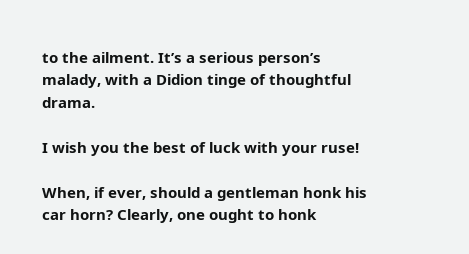to the ailment. It’s a serious person’s malady, with a Didion tinge of thoughtful drama.

I wish you the best of luck with your ruse!

When, if ever, should a gentleman honk his car horn? Clearly, one ought to honk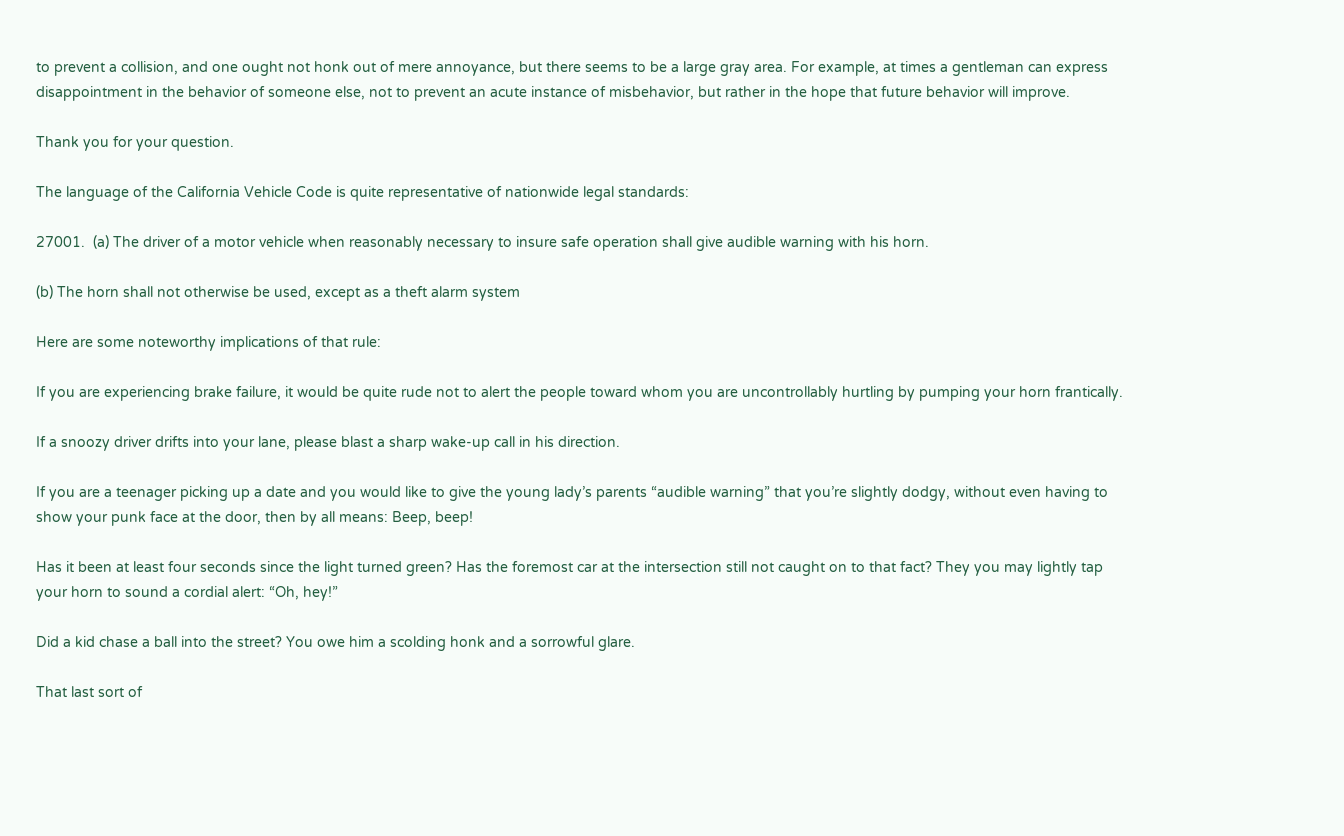to prevent a collision, and one ought not honk out of mere annoyance, but there seems to be a large gray area. For example, at times a gentleman can express disappointment in the behavior of someone else, not to prevent an acute instance of misbehavior, but rather in the hope that future behavior will improve.

Thank you for your question.

The language of the California Vehicle Code is quite representative of nationwide legal standards:

27001.  (a) The driver of a motor vehicle when reasonably necessary to insure safe operation shall give audible warning with his horn.

(b) The horn shall not otherwise be used, except as a theft alarm system

Here are some noteworthy implications of that rule:

If you are experiencing brake failure, it would be quite rude not to alert the people toward whom you are uncontrollably hurtling by pumping your horn frantically.

If a snoozy driver drifts into your lane, please blast a sharp wake-up call in his direction.

If you are a teenager picking up a date and you would like to give the young lady’s parents “audible warning” that you’re slightly dodgy, without even having to show your punk face at the door, then by all means: Beep, beep!

Has it been at least four seconds since the light turned green? Has the foremost car at the intersection still not caught on to that fact? They you may lightly tap your horn to sound a cordial alert: “Oh, hey!”

Did a kid chase a ball into the street? You owe him a scolding honk and a sorrowful glare.

That last sort of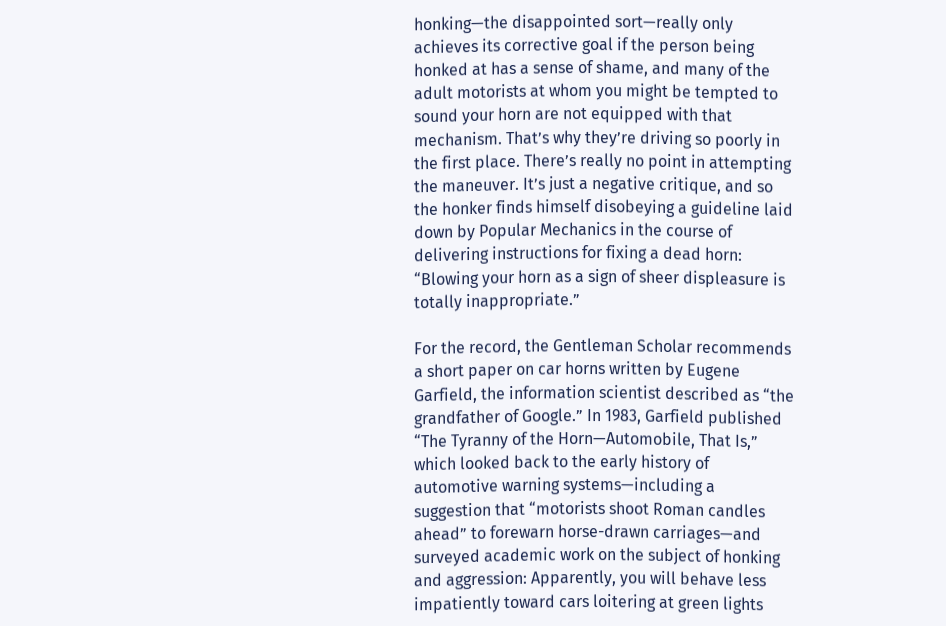honking—the disappointed sort—really only achieves its corrective goal if the person being honked at has a sense of shame, and many of the adult motorists at whom you might be tempted to sound your horn are not equipped with that mechanism. That’s why they’re driving so poorly in the first place. There’s really no point in attempting the maneuver. It’s just a negative critique, and so the honker finds himself disobeying a guideline laid down by Popular Mechanics in the course of delivering instructions for fixing a dead horn: “Blowing your horn as a sign of sheer displeasure is totally inappropriate.”

For the record, the Gentleman Scholar recommends a short paper on car horns written by Eugene Garfield, the information scientist described as “the grandfather of Google.” In 1983, Garfield published “The Tyranny of the Horn—Automobile, That Is,” which looked back to the early history of automotive warning systems—including a suggestion that “motorists shoot Roman candles ahead” to forewarn horse-drawn carriages—and surveyed academic work on the subject of honking and aggression: Apparently, you will behave less impatiently toward cars loitering at green lights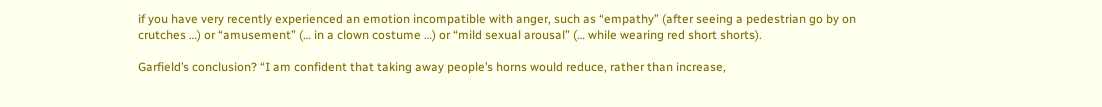if you have very recently experienced an emotion incompatible with anger, such as “empathy” (after seeing a pedestrian go by on crutches …) or “amusement” (… in a clown costume …) or “mild sexual arousal” (… while wearing red short shorts).

Garfield’s conclusion? “I am confident that taking away people’s horns would reduce, rather than increase,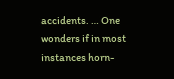accidents. … One wonders if in most instances horn-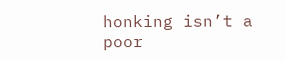honking isn’t a poor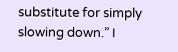substitute for simply slowing down.” I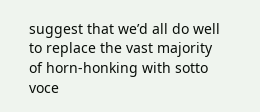suggest that we’d all do well to replace the vast majority of horn-honking with sotto voce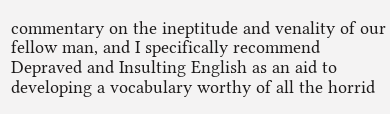commentary on the ineptitude and venality of our fellow man, and I specifically recommend Depraved and Insulting English as an aid to developing a vocabulary worthy of all the horrid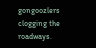gongoozlers clogging the roadways.